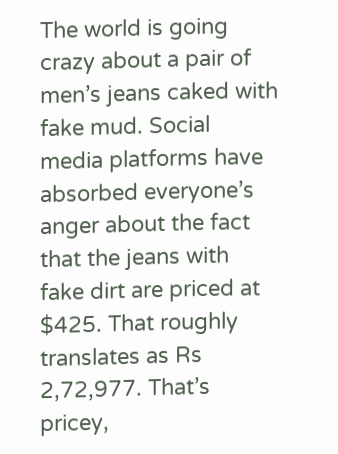The world is going crazy about a pair of men’s jeans caked with fake mud. Social media platforms have absorbed everyone’s anger about the fact that the jeans with fake dirt are priced at $425. That roughly translates as Rs 2,72,977. That’s pricey,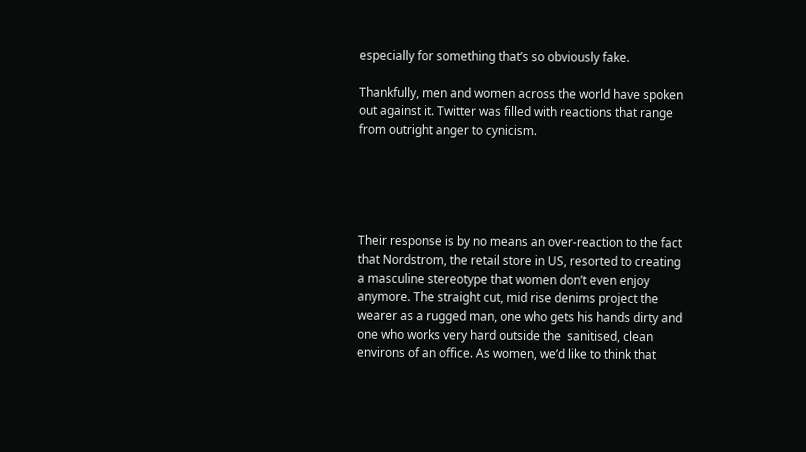especially for something that’s so obviously fake.

Thankfully, men and women across the world have spoken out against it. Twitter was filled with reactions that range from outright anger to cynicism.





Their response is by no means an over-reaction to the fact that Nordstrom, the retail store in US, resorted to creating a masculine stereotype that women don’t even enjoy anymore. The straight cut, mid rise denims project the wearer as a rugged man, one who gets his hands dirty and one who works very hard outside the  sanitised, clean environs of an office. As women, we’d like to think that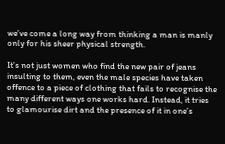we’ve come a long way from thinking a man is manly only for his sheer physical strength.

It’s not just women who find the new pair of jeans insulting to them, even the male species have taken offence to a piece of clothing that fails to recognise the many different ways one works hard. Instead, it tries to glamourise dirt and the presence of it in one’s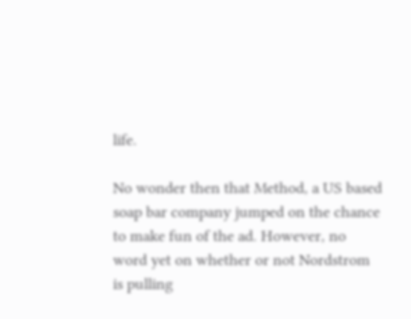life.

No wonder then that Method, a US based soap bar company jumped on the chance to make fun of the ad. However, no word yet on whether or not Nordstrom is pulling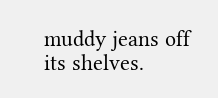muddy jeans off its shelves.